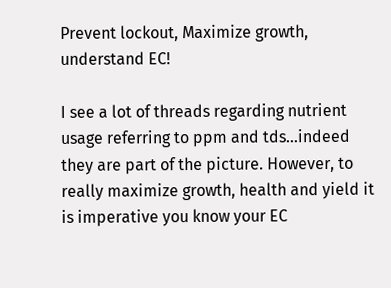Prevent lockout, Maximize growth, understand EC!

I see a lot of threads regarding nutrient usage referring to ppm and tds…indeed they are part of the picture. However, to really maximize growth, health and yield it is imperative you know your EC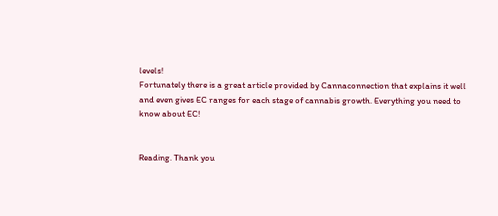levels!
Fortunately there is a great article provided by Cannaconnection that explains it well and even gives EC ranges for each stage of cannabis growth. Everything you need to know about EC!


Reading. Thank you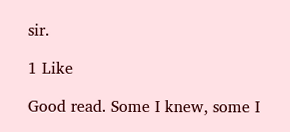sir.

1 Like

Good read. Some I knew, some I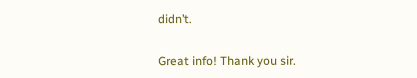didn’t.


Great info! Thank you sir.